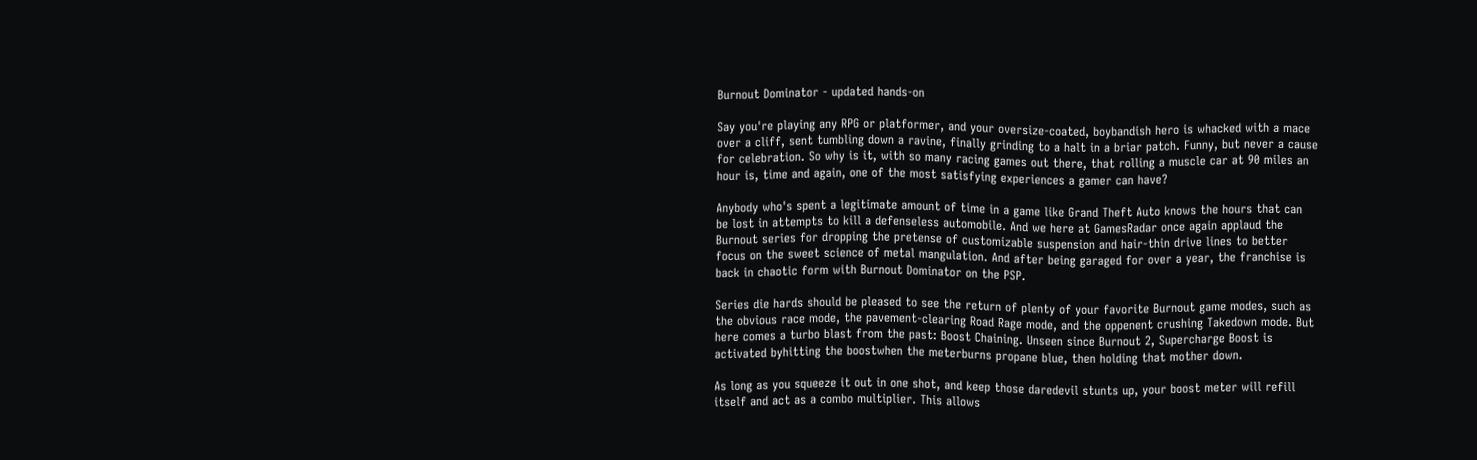Burnout Dominator - updated hands-on

Say you're playing any RPG or platformer, and your oversize-coated, boybandish hero is whacked with a mace over a cliff, sent tumbling down a ravine, finally grinding to a halt in a briar patch. Funny, but never a cause for celebration. So why is it, with so many racing games out there, that rolling a muscle car at 90 miles an hour is, time and again, one of the most satisfying experiences a gamer can have?

Anybody who's spent a legitimate amount of time in a game like Grand Theft Auto knows the hours that can be lost in attempts to kill a defenseless automobile. And we here at GamesRadar once again applaud the Burnout series for dropping the pretense of customizable suspension and hair-thin drive lines to better focus on the sweet science of metal mangulation. And after being garaged for over a year, the franchise is back in chaotic form with Burnout Dominator on the PSP.

Series die hards should be pleased to see the return of plenty of your favorite Burnout game modes, such as the obvious race mode, the pavement-clearing Road Rage mode, and the oppenent crushing Takedown mode. But here comes a turbo blast from the past: Boost Chaining. Unseen since Burnout 2, Supercharge Boost is activated byhitting the boostwhen the meterburns propane blue, then holding that mother down.

As long as you squeeze it out in one shot, and keep those daredevil stunts up, your boost meter will refill itself and act as a combo multiplier. This allows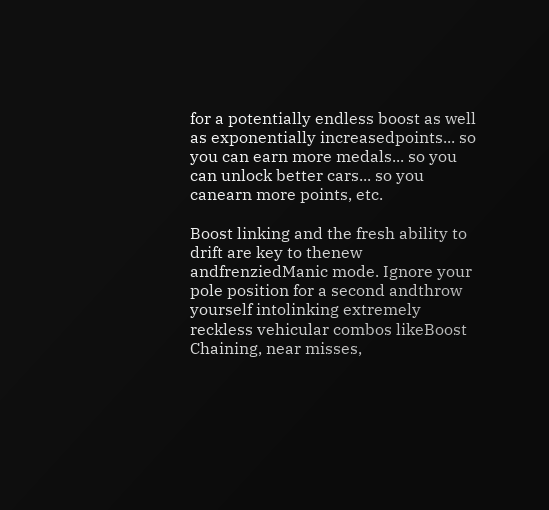for a potentially endless boost as well as exponentially increasedpoints... so you can earn more medals... so you can unlock better cars... so you canearn more points, etc.

Boost linking and the fresh ability to drift are key to thenew andfrenziedManic mode. Ignore your pole position for a second andthrow yourself intolinking extremely reckless vehicular combos likeBoost Chaining, near misses,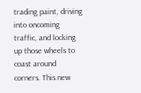trading paint, driving into oncoming traffic, and locking up those wheels to coast around corners. This new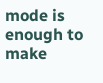mode is enough to make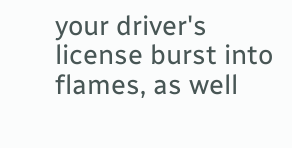your driver's license burst into flames, as well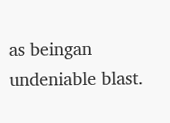as beingan undeniable blast.